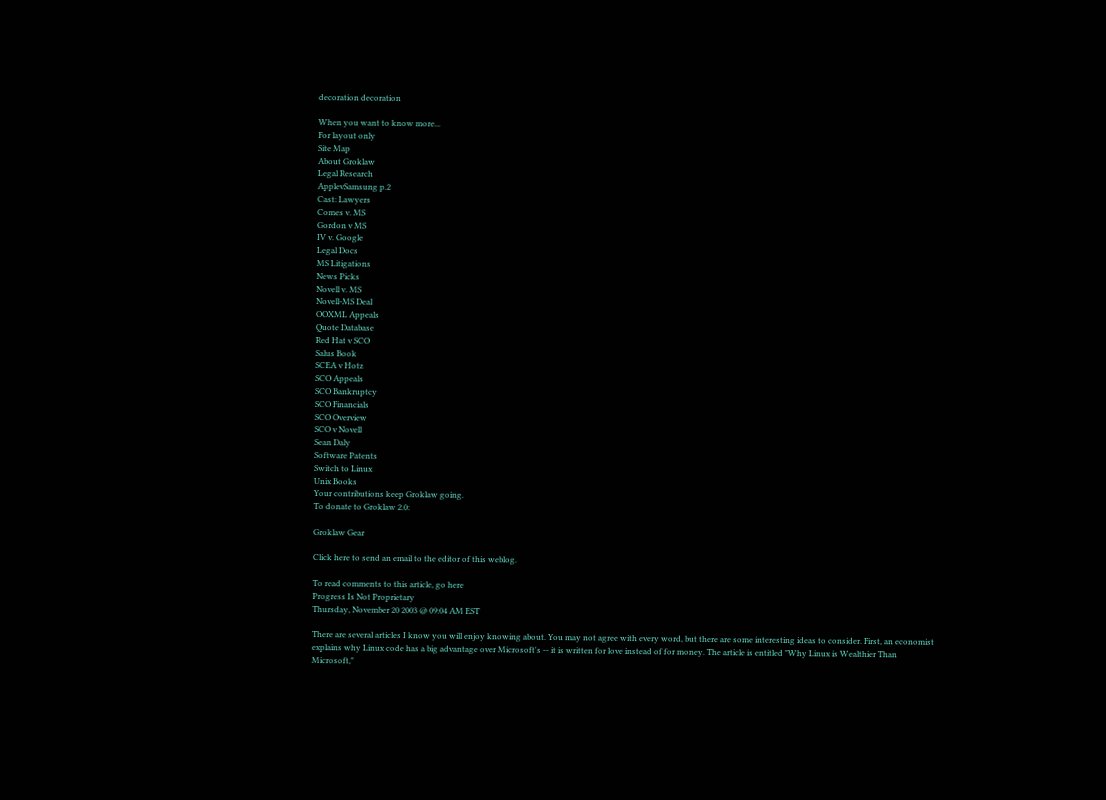decoration decoration

When you want to know more...
For layout only
Site Map
About Groklaw
Legal Research
ApplevSamsung p.2
Cast: Lawyers
Comes v. MS
Gordon v MS
IV v. Google
Legal Docs
MS Litigations
News Picks
Novell v. MS
Novell-MS Deal
OOXML Appeals
Quote Database
Red Hat v SCO
Salus Book
SCEA v Hotz
SCO Appeals
SCO Bankruptcy
SCO Financials
SCO Overview
SCO v Novell
Sean Daly
Software Patents
Switch to Linux
Unix Books
Your contributions keep Groklaw going.
To donate to Groklaw 2.0:

Groklaw Gear

Click here to send an email to the editor of this weblog.

To read comments to this article, go here
Progress Is Not Proprietary
Thursday, November 20 2003 @ 09:04 AM EST

There are several articles I know you will enjoy knowing about. You may not agree with every word, but there are some interesting ideas to consider. First, an economist explains why Linux code has a big advantage over Microsoft's -- it is written for love instead of for money. The article is entitled "Why Linux is Wealthier Than Microsoft,"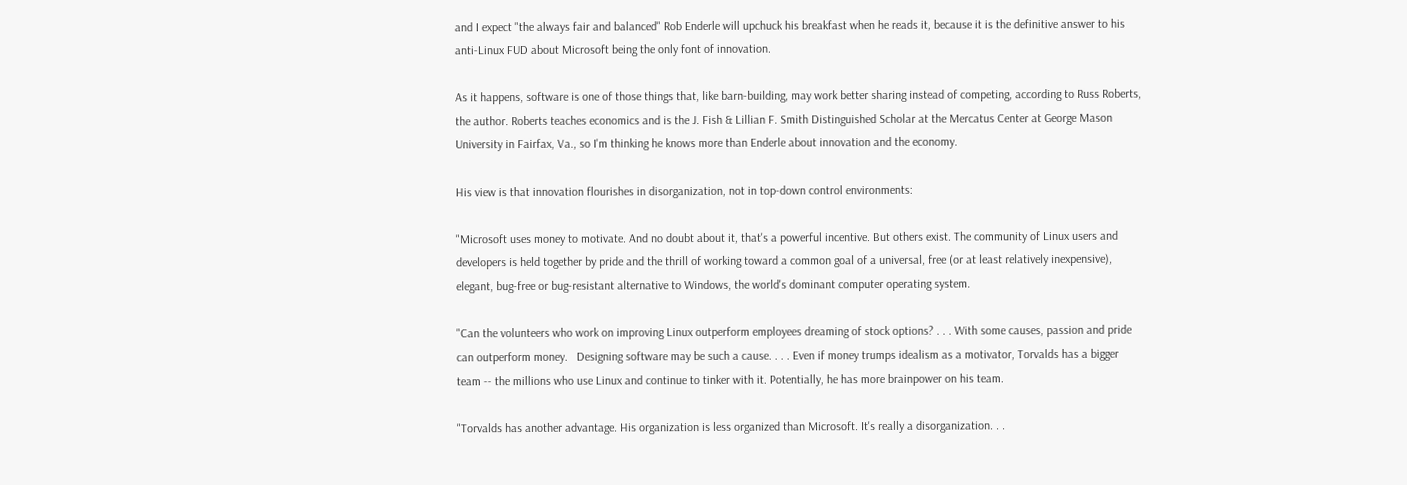and I expect "the always fair and balanced" Rob Enderle will upchuck his breakfast when he reads it, because it is the definitive answer to his anti-Linux FUD about Microsoft being the only font of innovation.

As it happens, software is one of those things that, like barn-building, may work better sharing instead of competing, according to Russ Roberts, the author. Roberts teaches economics and is the J. Fish & Lillian F. Smith Distinguished Scholar at the Mercatus Center at George Mason University in Fairfax, Va., so I'm thinking he knows more than Enderle about innovation and the economy.

His view is that innovation flourishes in disorganization, not in top-down control environments:

"Microsoft uses money to motivate. And no doubt about it, that's a powerful incentive. But others exist. The community of Linux users and developers is held together by pride and the thrill of working toward a common goal of a universal, free (or at least relatively inexpensive), elegant, bug-free or bug-resistant alternative to Windows, the world's dominant computer operating system.

"Can the volunteers who work on improving Linux outperform employees dreaming of stock options? . . . With some causes, passion and pride can outperform money.   Designing software may be such a cause. . . . Even if money trumps idealism as a motivator, Torvalds has a bigger team -- the millions who use Linux and continue to tinker with it. Potentially, he has more brainpower on his team.

"Torvalds has another advantage. His organization is less organized than Microsoft. It's really a disorganization. . .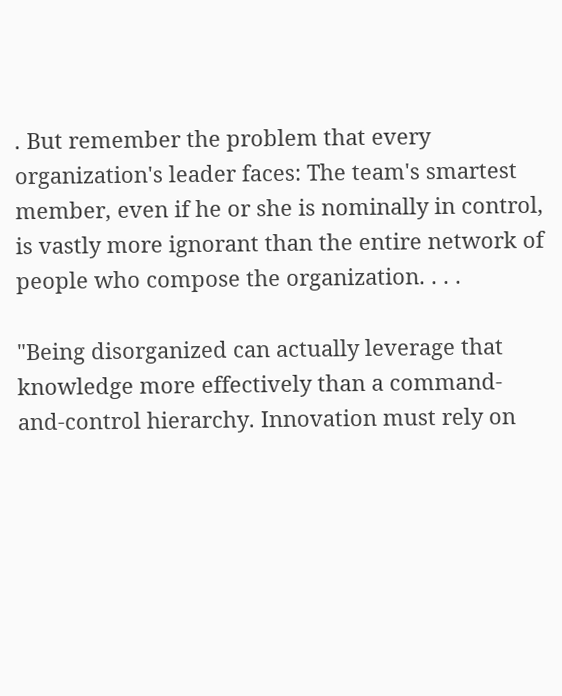. But remember the problem that every organization's leader faces: The team's smartest member, even if he or she is nominally in control, is vastly more ignorant than the entire network of people who compose the organization. . . .

"Being disorganized can actually leverage that knowledge more effectively than a command-and-control hierarchy. Innovation must rely on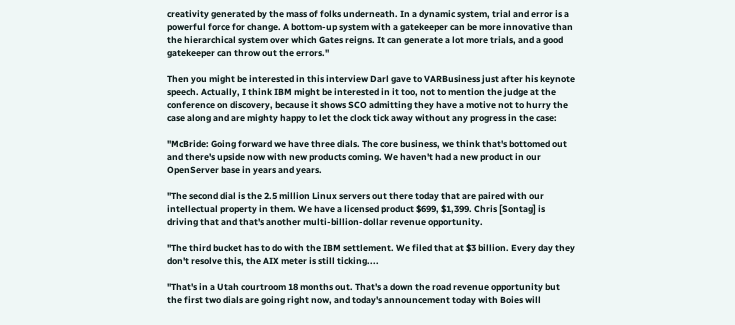creativity generated by the mass of folks underneath. In a dynamic system, trial and error is a powerful force for change. A bottom-up system with a gatekeeper can be more innovative than the hierarchical system over which Gates reigns. It can generate a lot more trials, and a good gatekeeper can throw out the errors."

Then you might be interested in this interview Darl gave to VARBusiness just after his keynote speech. Actually, I think IBM might be interested in it too, not to mention the judge at the conference on discovery, because it shows SCO admitting they have a motive not to hurry the case along and are mighty happy to let the clock tick away without any progress in the case:

"McBride: Going forward we have three dials. The core business, we think that's bottomed out and there's upside now with new products coming. We haven't had a new product in our OpenServer base in years and years.

"The second dial is the 2.5 million Linux servers out there today that are paired with our intellectual property in them. We have a licensed product $699, $1,399. Chris [Sontag] is driving that and that's another multi-billion-dollar revenue opportunity.

"The third bucket has to do with the IBM settlement. We filed that at $3 billion. Every day they don't resolve this, the AIX meter is still ticking....

"That's in a Utah courtroom 18 months out. That's a down the road revenue opportunity but the first two dials are going right now, and today's announcement today with Boies will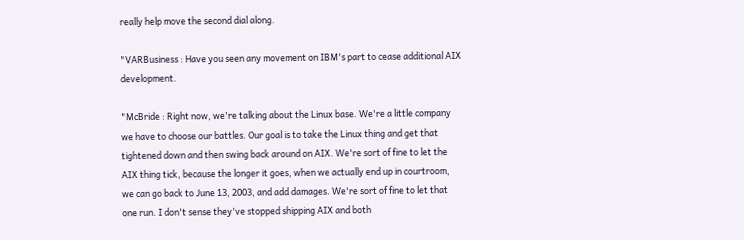really help move the second dial along.

"VARBusiness : Have you seen any movement on IBM's part to cease additional AIX development.

"McBride : Right now, we're talking about the Linux base. We're a little company we have to choose our battles. Our goal is to take the Linux thing and get that tightened down and then swing back around on AIX. We're sort of fine to let the AIX thing tick, because the longer it goes, when we actually end up in courtroom, we can go back to June 13, 2003, and add damages. We're sort of fine to let that one run. I don't sense they've stopped shipping AIX and both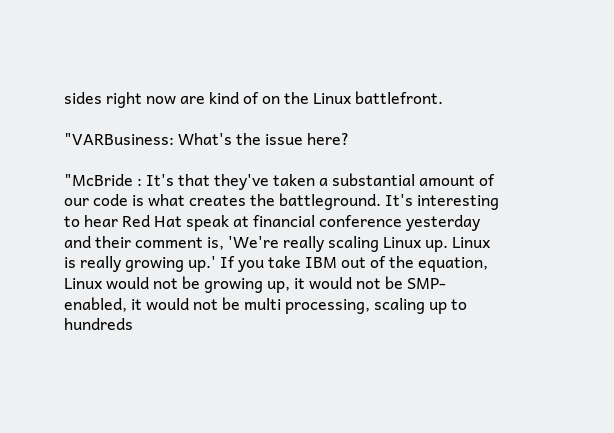sides right now are kind of on the Linux battlefront.

"VARBusiness: What's the issue here?

"McBride : It's that they've taken a substantial amount of our code is what creates the battleground. It's interesting to hear Red Hat speak at financial conference yesterday and their comment is, 'We're really scaling Linux up. Linux is really growing up.' If you take IBM out of the equation, Linux would not be growing up, it would not be SMP-enabled, it would not be multi processing, scaling up to hundreds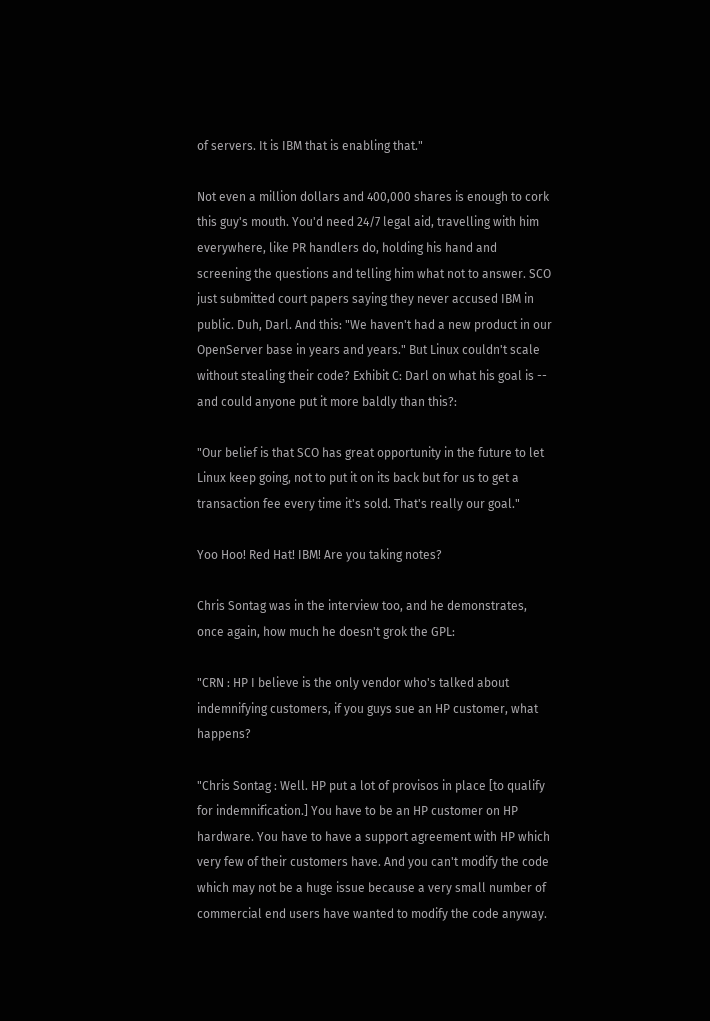of servers. It is IBM that is enabling that."

Not even a million dollars and 400,000 shares is enough to cork this guy's mouth. You'd need 24/7 legal aid, travelling with him everywhere, like PR handlers do, holding his hand and screening the questions and telling him what not to answer. SCO just submitted court papers saying they never accused IBM in public. Duh, Darl. And this: "We haven't had a new product in our OpenServer base in years and years." But Linux couldn't scale without stealing their code? Exhibit C: Darl on what his goal is -- and could anyone put it more baldly than this?:

"Our belief is that SCO has great opportunity in the future to let Linux keep going, not to put it on its back but for us to get a transaction fee every time it's sold. That's really our goal."

Yoo Hoo! Red Hat! IBM! Are you taking notes?

Chris Sontag was in the interview too, and he demonstrates, once again, how much he doesn't grok the GPL:

"CRN : HP I believe is the only vendor who's talked about indemnifying customers, if you guys sue an HP customer, what happens?

"Chris Sontag : Well. HP put a lot of provisos in place [to qualify for indemnification.] You have to be an HP customer on HP hardware. You have to have a support agreement with HP which very few of their customers have. And you can't modify the code which may not be a huge issue because a very small number of commercial end users have wanted to modify the code anyway.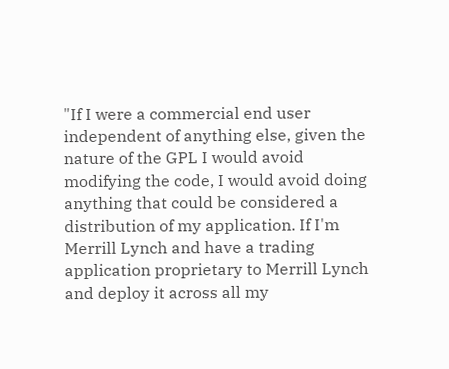"If I were a commercial end user independent of anything else, given the nature of the GPL I would avoid modifying the code, I would avoid doing anything that could be considered a distribution of my application. If I'm Merrill Lynch and have a trading application proprietary to Merrill Lynch and deploy it across all my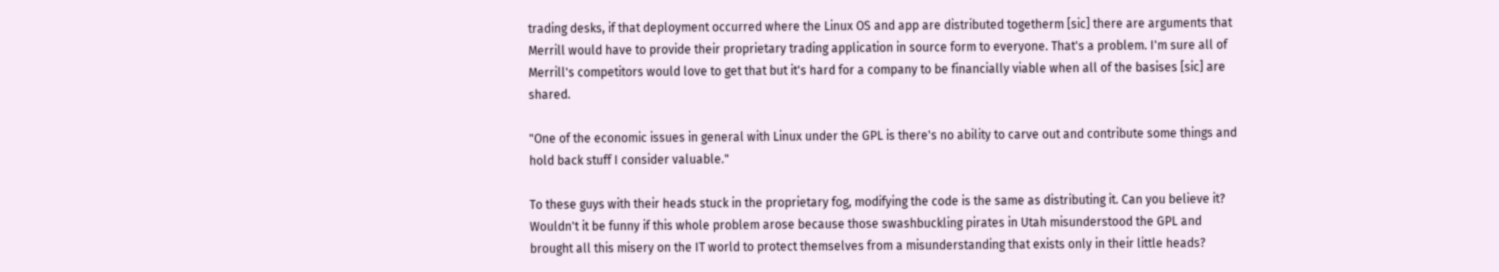trading desks, if that deployment occurred where the Linux OS and app are distributed togetherm [sic] there are arguments that Merrill would have to provide their proprietary trading application in source form to everyone. That's a problem. I'm sure all of Merrill's competitors would love to get that but it's hard for a company to be financially viable when all of the basises [sic] are shared.

"One of the economic issues in general with Linux under the GPL is there's no ability to carve out and contribute some things and hold back stuff I consider valuable."

To these guys with their heads stuck in the proprietary fog, modifying the code is the same as distributing it. Can you believe it? Wouldn't it be funny if this whole problem arose because those swashbuckling pirates in Utah misunderstood the GPL and brought all this misery on the IT world to protect themselves from a misunderstanding that exists only in their little heads?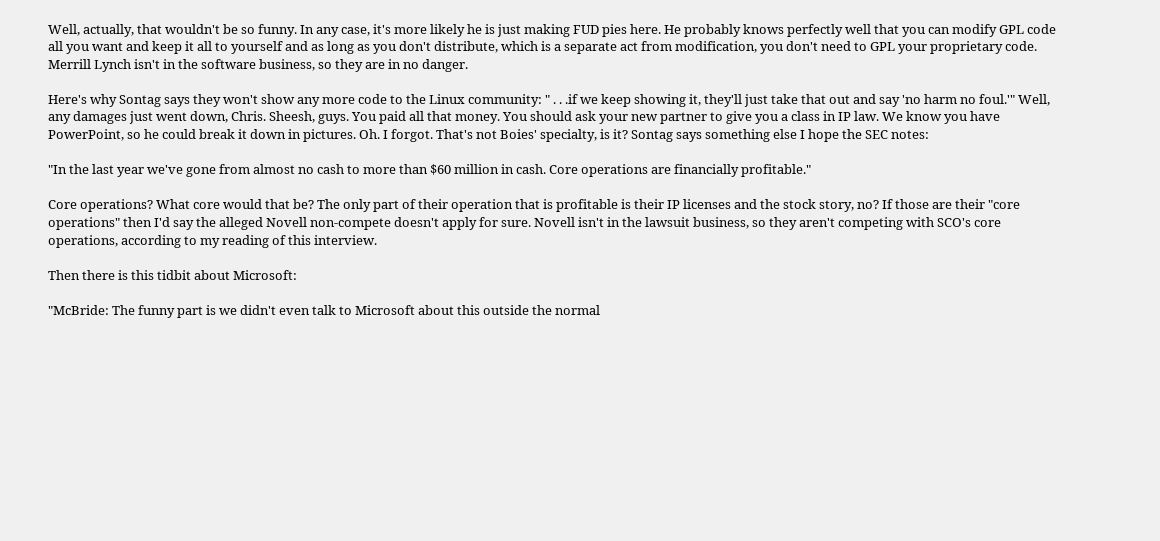Well, actually, that wouldn't be so funny. In any case, it's more likely he is just making FUD pies here. He probably knows perfectly well that you can modify GPL code all you want and keep it all to yourself and as long as you don't distribute, which is a separate act from modification, you don't need to GPL your proprietary code. Merrill Lynch isn't in the software business, so they are in no danger.

Here's why Sontag says they won't show any more code to the Linux community: " . . .if we keep showing it, they'll just take that out and say 'no harm no foul.'" Well, any damages just went down, Chris. Sheesh, guys. You paid all that money. You should ask your new partner to give you a class in IP law. We know you have PowerPoint, so he could break it down in pictures. Oh. I forgot. That's not Boies' specialty, is it? Sontag says something else I hope the SEC notes:

"In the last year we've gone from almost no cash to more than $60 million in cash. Core operations are financially profitable."

Core operations? What core would that be? The only part of their operation that is profitable is their IP licenses and the stock story, no? If those are their "core operations" then I'd say the alleged Novell non-compete doesn't apply for sure. Novell isn't in the lawsuit business, so they aren't competing with SCO's core operations, according to my reading of this interview.

Then there is this tidbit about Microsoft:

"McBride: The funny part is we didn't even talk to Microsoft about this outside the normal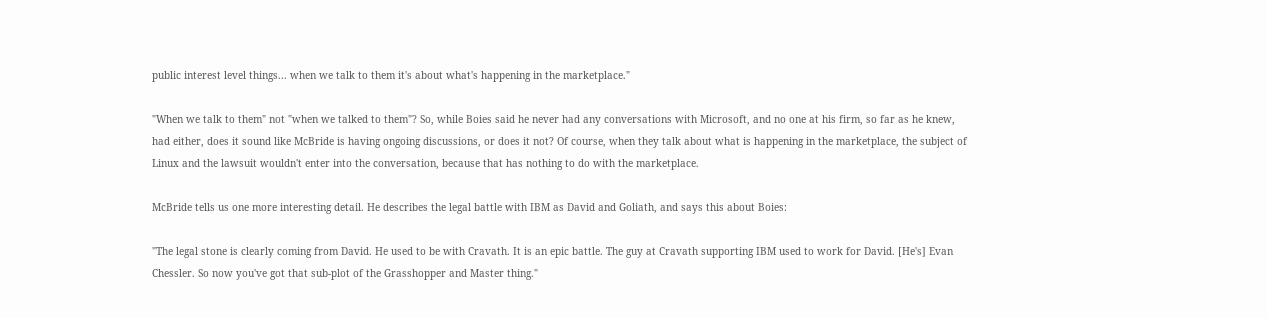public interest level things... when we talk to them it's about what's happening in the marketplace."

"When we talk to them" not "when we talked to them"? So, while Boies said he never had any conversations with Microsoft, and no one at his firm, so far as he knew, had either, does it sound like McBride is having ongoing discussions, or does it not? Of course, when they talk about what is happening in the marketplace, the subject of Linux and the lawsuit wouldn't enter into the conversation, because that has nothing to do with the marketplace.

McBride tells us one more interesting detail. He describes the legal battle with IBM as David and Goliath, and says this about Boies:

"The legal stone is clearly coming from David. He used to be with Cravath. It is an epic battle. The guy at Cravath supporting IBM used to work for David. [He's] Evan Chessler. So now you've got that sub-plot of the Grasshopper and Master thing."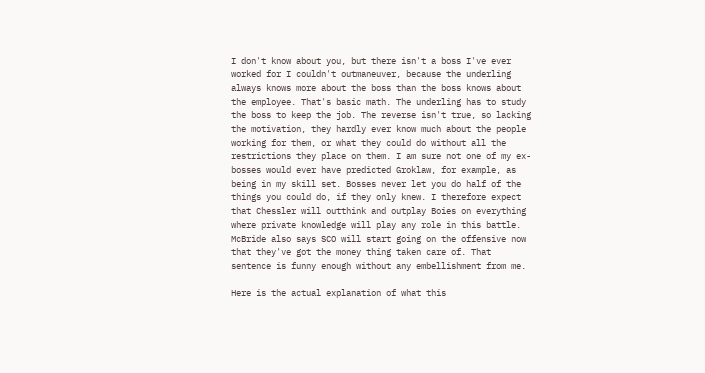I don't know about you, but there isn't a boss I've ever worked for I couldn't outmaneuver, because the underling always knows more about the boss than the boss knows about the employee. That's basic math. The underling has to study the boss to keep the job. The reverse isn't true, so lacking the motivation, they hardly ever know much about the people working for them, or what they could do without all the restrictions they place on them. I am sure not one of my ex-bosses would ever have predicted Groklaw, for example, as being in my skill set. Bosses never let you do half of the things you could do, if they only knew. I therefore expect that Chessler will outthink and outplay Boies on everything where private knowledge will play any role in this battle. McBride also says SCO will start going on the offensive now that they've got the money thing taken care of. That sentence is funny enough without any embellishment from me.

Here is the actual explanation of what this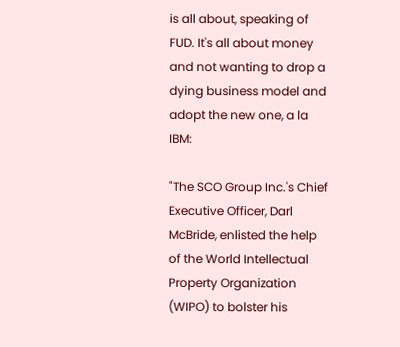is all about, speaking of FUD. It's all about money and not wanting to drop a dying business model and adopt the new one, a la IBM:

"The SCO Group Inc.'s Chief Executive Officer, Darl McBride, enlisted the help of the World Intellectual Property Organization (WIPO) to bolster his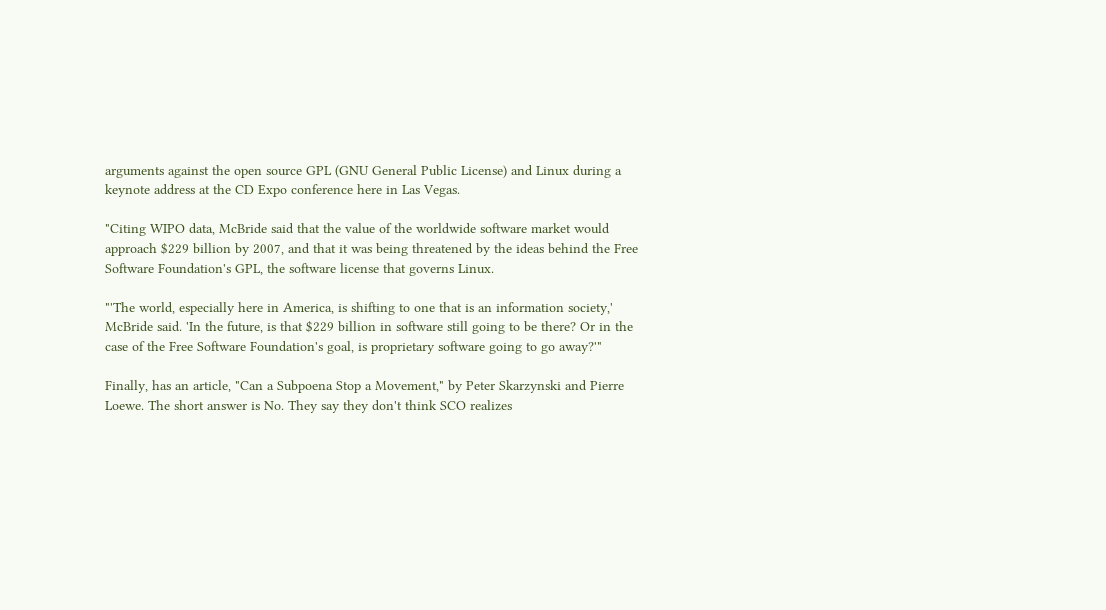arguments against the open source GPL (GNU General Public License) and Linux during a keynote address at the CD Expo conference here in Las Vegas.

"Citing WIPO data, McBride said that the value of the worldwide software market would approach $229 billion by 2007, and that it was being threatened by the ideas behind the Free Software Foundation's GPL, the software license that governs Linux.

"'The world, especially here in America, is shifting to one that is an information society,' McBride said. 'In the future, is that $229 billion in software still going to be there? Or in the case of the Free Software Foundation's goal, is proprietary software going to go away?'"

Finally, has an article, "Can a Subpoena Stop a Movement," by Peter Skarzynski and Pierre Loewe. The short answer is No. They say they don't think SCO realizes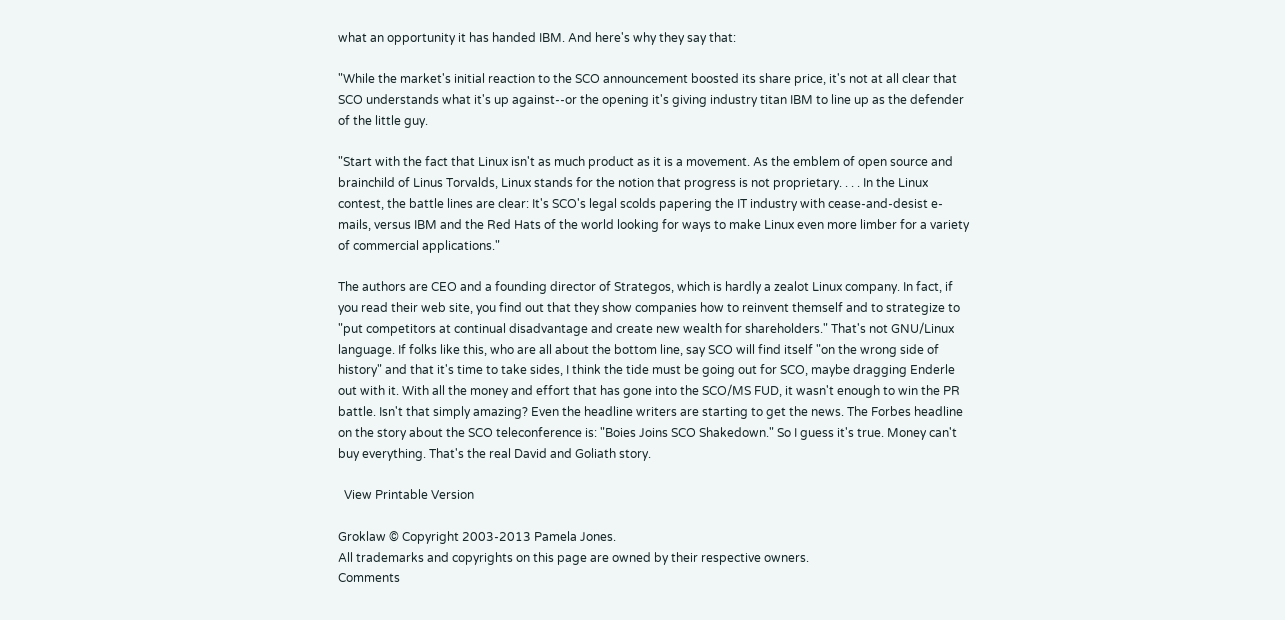what an opportunity it has handed IBM. And here's why they say that:

"While the market's initial reaction to the SCO announcement boosted its share price, it's not at all clear that SCO understands what it's up against--or the opening it's giving industry titan IBM to line up as the defender of the little guy.

"Start with the fact that Linux isn't as much product as it is a movement. As the emblem of open source and brainchild of Linus Torvalds, Linux stands for the notion that progress is not proprietary. . . . In the Linux contest, the battle lines are clear: It's SCO's legal scolds papering the IT industry with cease-and-desist e-mails, versus IBM and the Red Hats of the world looking for ways to make Linux even more limber for a variety of commercial applications."

The authors are CEO and a founding director of Strategos, which is hardly a zealot Linux company. In fact, if you read their web site, you find out that they show companies how to reinvent themself and to strategize to "put competitors at continual disadvantage and create new wealth for shareholders." That's not GNU/Linux language. If folks like this, who are all about the bottom line, say SCO will find itself "on the wrong side of history" and that it's time to take sides, I think the tide must be going out for SCO, maybe dragging Enderle out with it. With all the money and effort that has gone into the SCO/MS FUD, it wasn't enough to win the PR battle. Isn't that simply amazing? Even the headline writers are starting to get the news. The Forbes headline on the story about the SCO teleconference is: "Boies Joins SCO Shakedown." So I guess it's true. Money can't buy everything. That's the real David and Goliath story.

  View Printable Version

Groklaw © Copyright 2003-2013 Pamela Jones.
All trademarks and copyrights on this page are owned by their respective owners.
Comments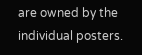are owned by the individual posters.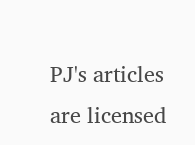PJ's articles are licensed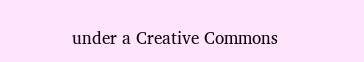under a Creative Commons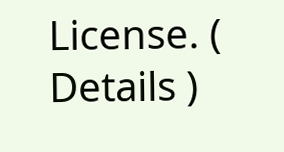License. ( Details )